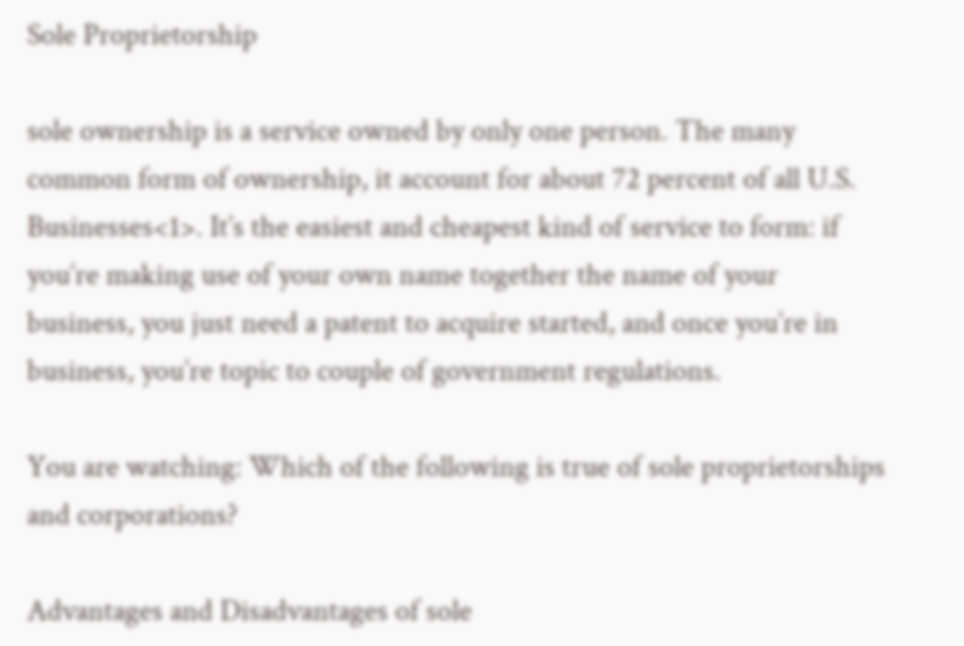Sole Proprietorship

sole ownership is a service owned by only one person. The many common form of ownership, it account for about 72 percent of all U.S. Businesses<1>. It’s the easiest and cheapest kind of service to form: if you’re making use of your own name together the name of your business, you just need a patent to acquire started, and once you’re in business, you’re topic to couple of government regulations.

You are watching: Which of the following is true of sole proprietorships and corporations?

Advantages and Disadvantages of sole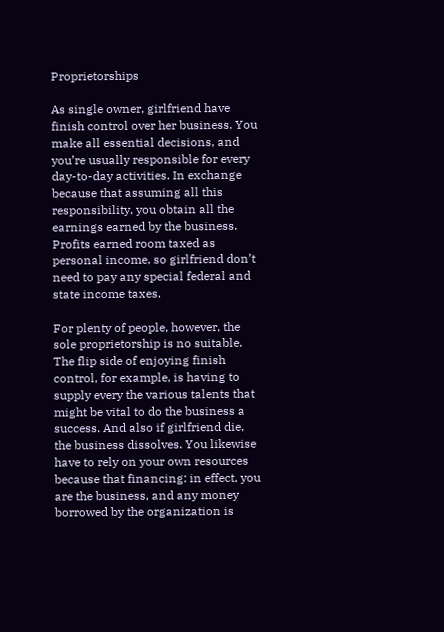Proprietorships

As single owner, girlfriend have finish control over her business. You make all essential decisions, and you’re usually responsible for every day-to-day activities. In exchange because that assuming all this responsibility, you obtain all the earnings earned by the business. Profits earned room taxed as personal income, so girlfriend don’t need to pay any special federal and state income taxes.

For plenty of people, however, the sole proprietorship is no suitable. The flip side of enjoying finish control, for example, is having to supply every the various talents that might be vital to do the business a success. And also if girlfriend die, the business dissolves. You likewise have to rely on your own resources because that financing: in effect, you are the business, and any money borrowed by the organization is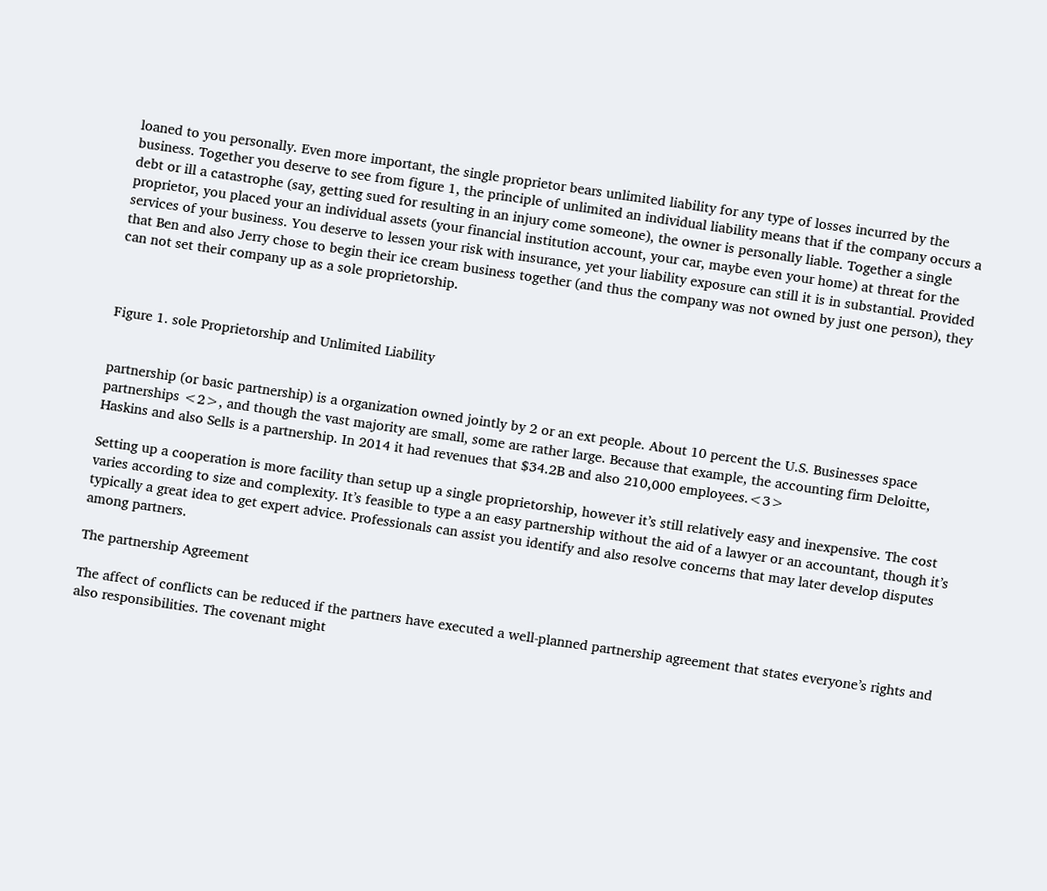loaned to you personally. Even more important, the single proprietor bears unlimited liability for any type of losses incurred by the business. Together you deserve to see from figure 1, the principle of unlimited an individual liability means that if the company occurs a debt or ill a catastrophe (say, getting sued for resulting in an injury come someone), the owner is personally liable. Together a single proprietor, you placed your an individual assets (your financial institution account, your car, maybe even your home) at threat for the services of your business. You deserve to lessen your risk with insurance, yet your liability exposure can still it is in substantial. Provided that Ben and also Jerry chose to begin their ice cream business together (and thus the company was not owned by just one person), they can not set their company up as a sole proprietorship.



Figure 1. sole Proprietorship and Unlimited Liability


partnership (or basic partnership) is a organization owned jointly by 2 or an ext people. About 10 percent the U.S. Businesses space partnerships <2>, and though the vast majority are small, some are rather large. Because that example, the accounting firm Deloitte, Haskins and also Sells is a partnership. In 2014 it had revenues that $34.2B and also 210,000 employees.<3>

Setting up a cooperation is more facility than setup up a single proprietorship, however it’s still relatively easy and inexpensive. The cost varies according to size and complexity. It’s feasible to type a an easy partnership without the aid of a lawyer or an accountant, though it’s typically a great idea to get expert advice. Professionals can assist you identify and also resolve concerns that may later develop disputes among partners.

The partnership Agreement

The affect of conflicts can be reduced if the partners have executed a well-planned partnership agreement that states everyone’s rights and also responsibilities. The covenant might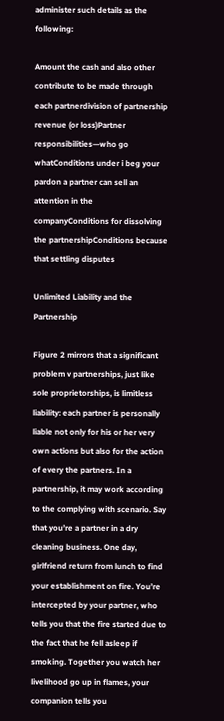administer such details as the following:

Amount the cash and also other contribute to be made through each partnerdivision of partnership revenue (or loss)Partner responsibilities—who go whatConditions under i beg your pardon a partner can sell an attention in the companyConditions for dissolving the partnershipConditions because that settling disputes

Unlimited Liability and the Partnership

Figure 2 mirrors that a significant problem v partnerships, just like sole proprietorships, is limitless liability: each partner is personally liable not only for his or her very own actions but also for the action of every the partners. In a partnership, it may work according to the complying with scenario. Say that you’re a partner in a dry cleaning business. One day, girlfriend return from lunch to find your establishment on fire. You’re intercepted by your partner, who tells you that the fire started due to the fact that he fell asleep if smoking. Together you watch her livelihood go up in flames, your companion tells you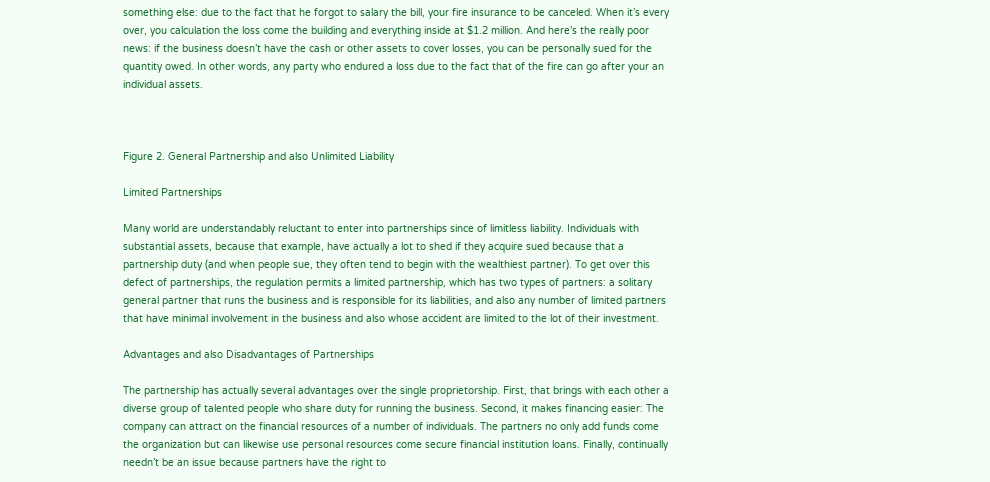something else: due to the fact that he forgot to salary the bill, your fire insurance to be canceled. When it’s every over, you calculation the loss come the building and everything inside at $1.2 million. And here’s the really poor news: if the business doesn’t have the cash or other assets to cover losses, you can be personally sued for the quantity owed. In other words, any party who endured a loss due to the fact that of the fire can go after your an individual assets.



Figure 2. General Partnership and also Unlimited Liability

Limited Partnerships

Many world are understandably reluctant to enter into partnerships since of limitless liability. Individuals with substantial assets, because that example, have actually a lot to shed if they acquire sued because that a partnership duty (and when people sue, they often tend to begin with the wealthiest partner). To get over this defect of partnerships, the regulation permits a limited partnership, which has two types of partners: a solitary general partner that runs the business and is responsible for its liabilities, and also any number of limited partners that have minimal involvement in the business and also whose accident are limited to the lot of their investment.

Advantages and also Disadvantages of Partnerships

The partnership has actually several advantages over the single proprietorship. First, that brings with each other a diverse group of talented people who share duty for running the business. Second, it makes financing easier: The company can attract on the financial resources of a number of individuals. The partners no only add funds come the organization but can likewise use personal resources come secure financial institution loans. Finally, continually needn’t be an issue because partners have the right to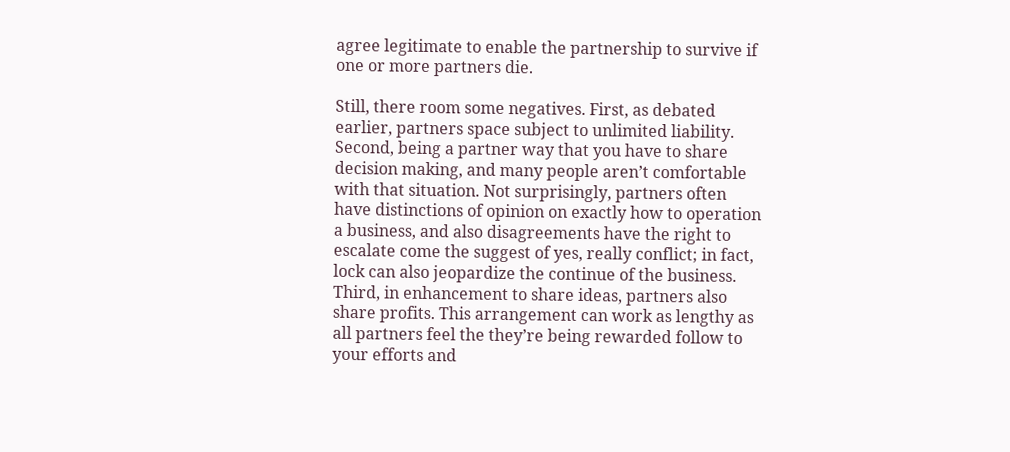agree legitimate to enable the partnership to survive if one or more partners die.

Still, there room some negatives. First, as debated earlier, partners space subject to unlimited liability. Second, being a partner way that you have to share decision making, and many people aren’t comfortable with that situation. Not surprisingly, partners often have distinctions of opinion on exactly how to operation a business, and also disagreements have the right to escalate come the suggest of yes, really conflict; in fact, lock can also jeopardize the continue of the business. Third, in enhancement to share ideas, partners also share profits. This arrangement can work as lengthy as all partners feel the they’re being rewarded follow to your efforts and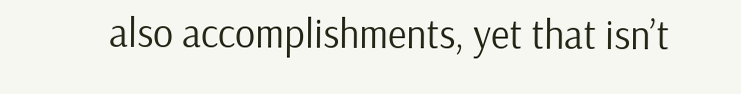also accomplishments, yet that isn’t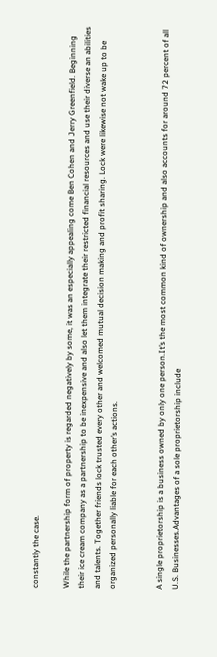constantly the case.

While the partnership form of property is regarded negatively by some, it was an especially appealing come Ben Cohen and Jerry Greenfield. Beginning their ice cream company as a partnership to be inexpensive and also let them integrate their restricted financial resources and use their diverse an abilities and talents. Together friends lock trusted every other and welcomed mutual decision making and profit sharing. Lock were likewise not wake up to be organized personally liable for each other’s actions.


A single proprietorship is a business owned by only one person.It’s the most common kind of ownership and also accounts for around 72 percent of all U.S. Businesses.Advantages of a sole proprietorship include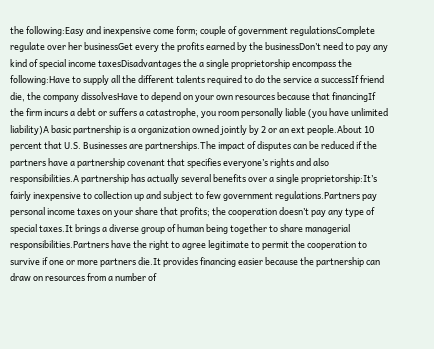the following:Easy and inexpensive come form; couple of government regulationsComplete regulate over her businessGet every the profits earned by the businessDon’t need to pay any kind of special income taxesDisadvantages the a single proprietorship encompass the following:Have to supply all the different talents required to do the service a successIf friend die, the company dissolvesHave to depend on your own resources because that financingIf the firm incurs a debt or suffers a catastrophe, you room personally liable (you have unlimited liability)A basic partnership is a organization owned jointly by 2 or an ext people.About 10 percent that U.S. Businesses are partnerships.The impact of disputes can be reduced if the partners have a partnership covenant that specifies everyone’s rights and also responsibilities.A partnership has actually several benefits over a single proprietorship:It’s fairly inexpensive to collection up and subject to few government regulations.Partners pay personal income taxes on your share that profits; the cooperation doesn’t pay any type of special taxes.It brings a diverse group of human being together to share managerial responsibilities.Partners have the right to agree legitimate to permit the cooperation to survive if one or more partners die.It provides financing easier because the partnership can draw on resources from a number of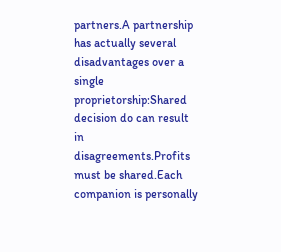partners.A partnership has actually several disadvantages over a single proprietorship:Shared decision do can result in disagreements.Profits must be shared.Each companion is personally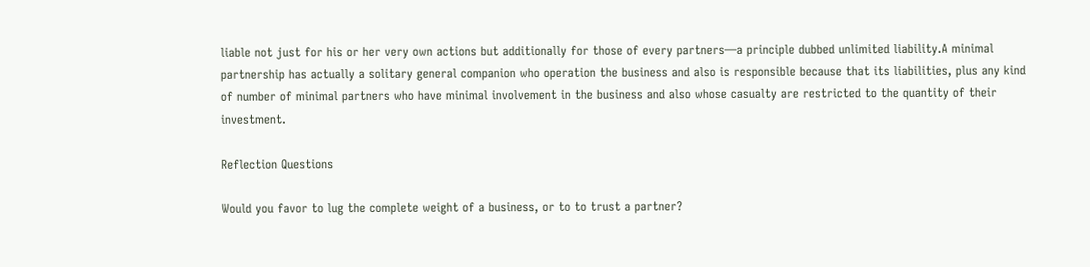liable not just for his or her very own actions but additionally for those of every partners—a principle dubbed unlimited liability.A minimal partnership has actually a solitary general companion who operation the business and also is responsible because that its liabilities, plus any kind of number of minimal partners who have minimal involvement in the business and also whose casualty are restricted to the quantity of their investment.

Reflection Questions

Would you favor to lug the complete weight of a business, or to to trust a partner?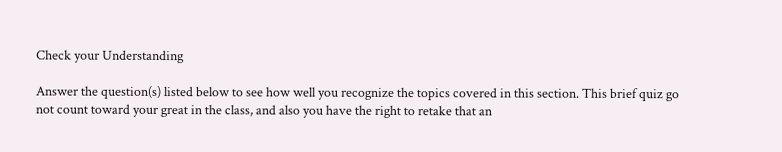Check your Understanding

Answer the question(s) listed below to see how well you recognize the topics covered in this section. This brief quiz go not count toward your great in the class, and also you have the right to retake that an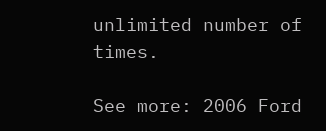unlimited number of times.

See more: 2006 Ford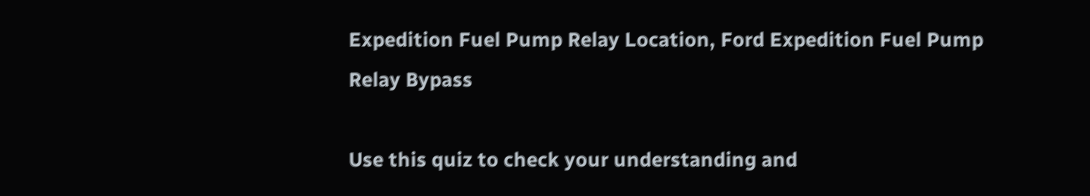Expedition Fuel Pump Relay Location, Ford Expedition Fuel Pump Relay Bypass

Use this quiz to check your understanding and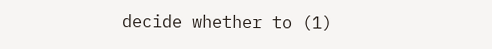decide whether to (1)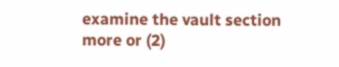examine the vault section more or (2)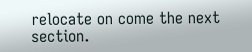relocate on come the next section.